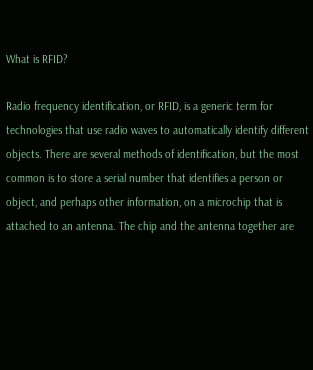What is RFID?

Radio frequency identification, or RFID, is a generic term for technologies that use radio waves to automatically identify different objects. There are several methods of identification, but the most common is to store a serial number that identifies a person or object, and perhaps other information, on a microchip that is attached to an antenna. The chip and the antenna together are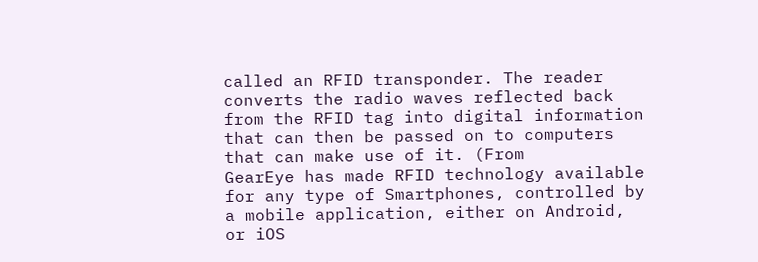called an RFID transponder. The reader converts the radio waves reflected back from the RFID tag into digital information that can then be passed on to computers that can make use of it. (From
GearEye has made RFID technology available for any type of Smartphones, controlled by a mobile application, either on Android, or iOS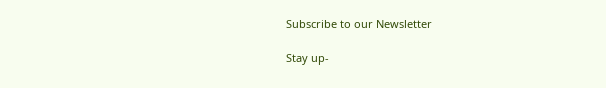Subscribe to our Newsletter

Stay up-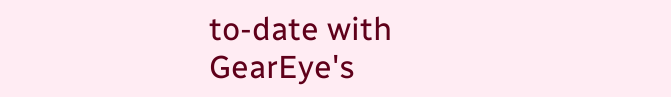to-date with GearEye's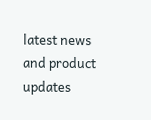latest news and product updates